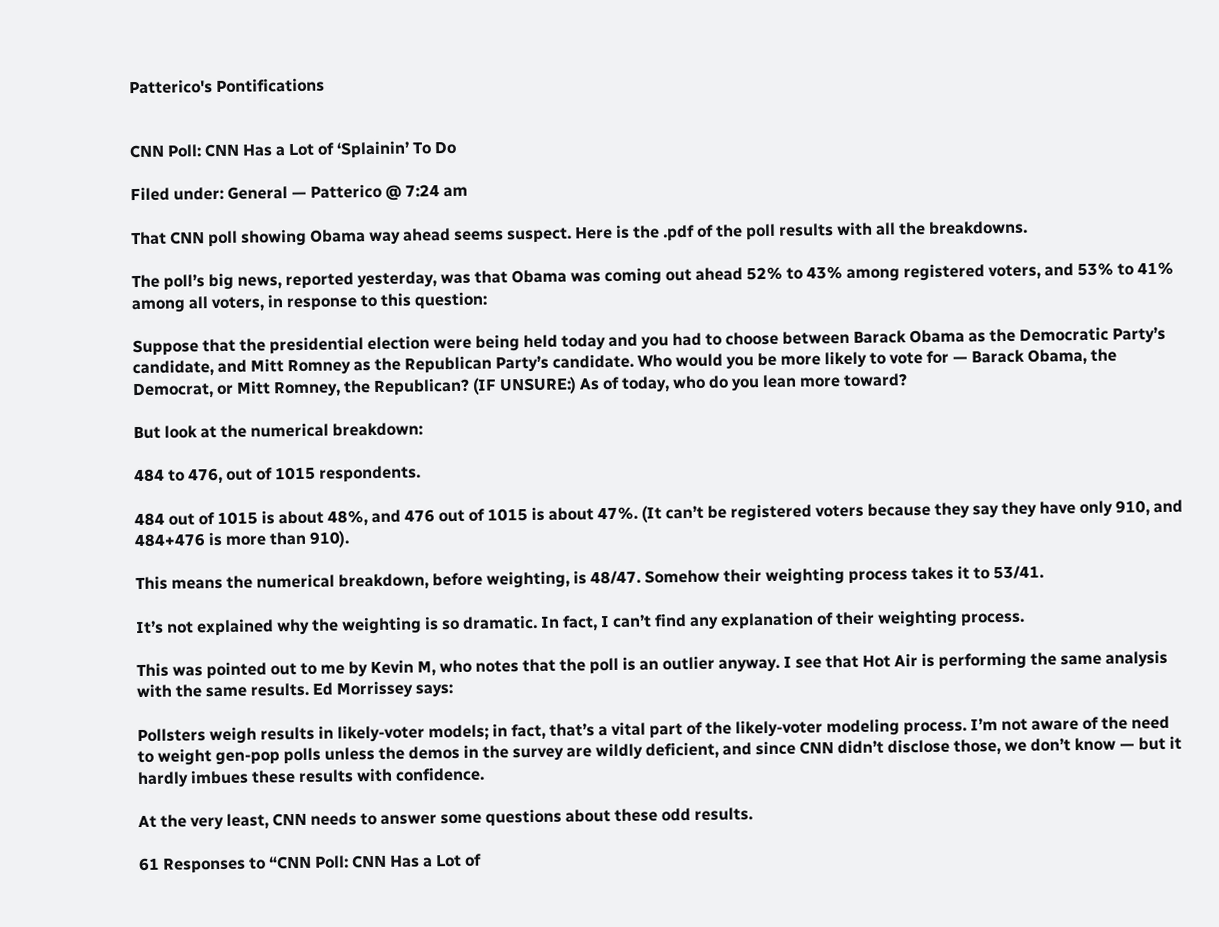Patterico's Pontifications


CNN Poll: CNN Has a Lot of ‘Splainin’ To Do

Filed under: General — Patterico @ 7:24 am

That CNN poll showing Obama way ahead seems suspect. Here is the .pdf of the poll results with all the breakdowns.

The poll’s big news, reported yesterday, was that Obama was coming out ahead 52% to 43% among registered voters, and 53% to 41% among all voters, in response to this question:

Suppose that the presidential election were being held today and you had to choose between Barack Obama as the Democratic Party’s candidate, and Mitt Romney as the Republican Party’s candidate. Who would you be more likely to vote for — Barack Obama, the Democrat, or Mitt Romney, the Republican? (IF UNSURE:) As of today, who do you lean more toward?

But look at the numerical breakdown:

484 to 476, out of 1015 respondents.

484 out of 1015 is about 48%, and 476 out of 1015 is about 47%. (It can’t be registered voters because they say they have only 910, and 484+476 is more than 910).

This means the numerical breakdown, before weighting, is 48/47. Somehow their weighting process takes it to 53/41.

It’s not explained why the weighting is so dramatic. In fact, I can’t find any explanation of their weighting process.

This was pointed out to me by Kevin M, who notes that the poll is an outlier anyway. I see that Hot Air is performing the same analysis with the same results. Ed Morrissey says:

Pollsters weigh results in likely-voter models; in fact, that’s a vital part of the likely-voter modeling process. I’m not aware of the need to weight gen-pop polls unless the demos in the survey are wildly deficient, and since CNN didn’t disclose those, we don’t know — but it hardly imbues these results with confidence.

At the very least, CNN needs to answer some questions about these odd results.

61 Responses to “CNN Poll: CNN Has a Lot of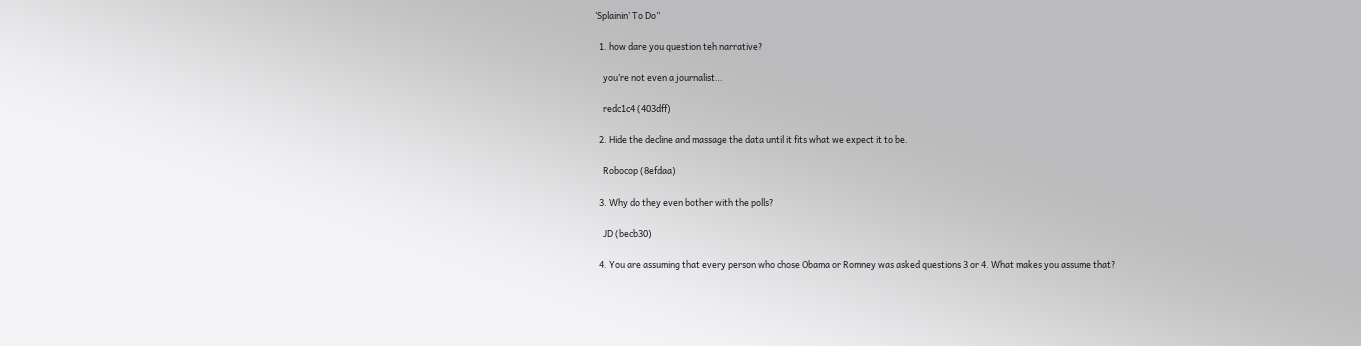‘Splainin’ To Do”

  1. how dare you question teh narrative?

    you’re not even a journalist…

    redc1c4 (403dff)

  2. Hide the decline and massage the data until it fits what we expect it to be.

    Robocop (8efdaa)

  3. Why do they even bother with the polls?

    JD (becb30)

  4. You are assuming that every person who chose Obama or Romney was asked questions 3 or 4. What makes you assume that?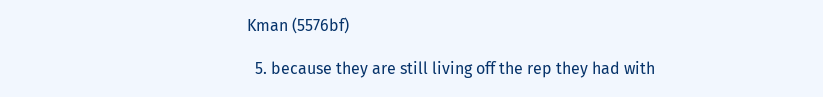Kman (5576bf)

  5. because they are still living off the rep they had with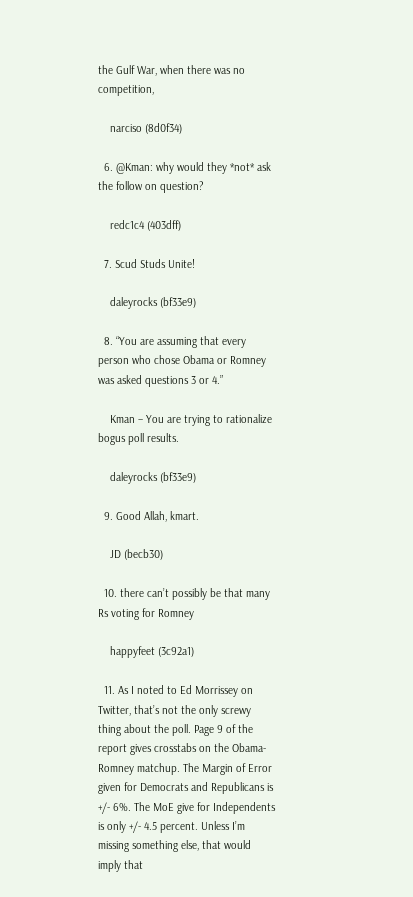the Gulf War, when there was no competition,

    narciso (8d0f34)

  6. @Kman: why would they *not* ask the follow on question?

    redc1c4 (403dff)

  7. Scud Studs Unite!

    daleyrocks (bf33e9)

  8. “You are assuming that every person who chose Obama or Romney was asked questions 3 or 4.”

    Kman – You are trying to rationalize bogus poll results.

    daleyrocks (bf33e9)

  9. Good Allah, kmart.

    JD (becb30)

  10. there can’t possibly be that many Rs voting for Romney

    happyfeet (3c92a1)

  11. As I noted to Ed Morrissey on Twitter, that’s not the only screwy thing about the poll. Page 9 of the report gives crosstabs on the Obama-Romney matchup. The Margin of Error given for Democrats and Republicans is +/- 6%. The MoE give for Independents is only +/- 4.5 percent. Unless I’m missing something else, that would imply that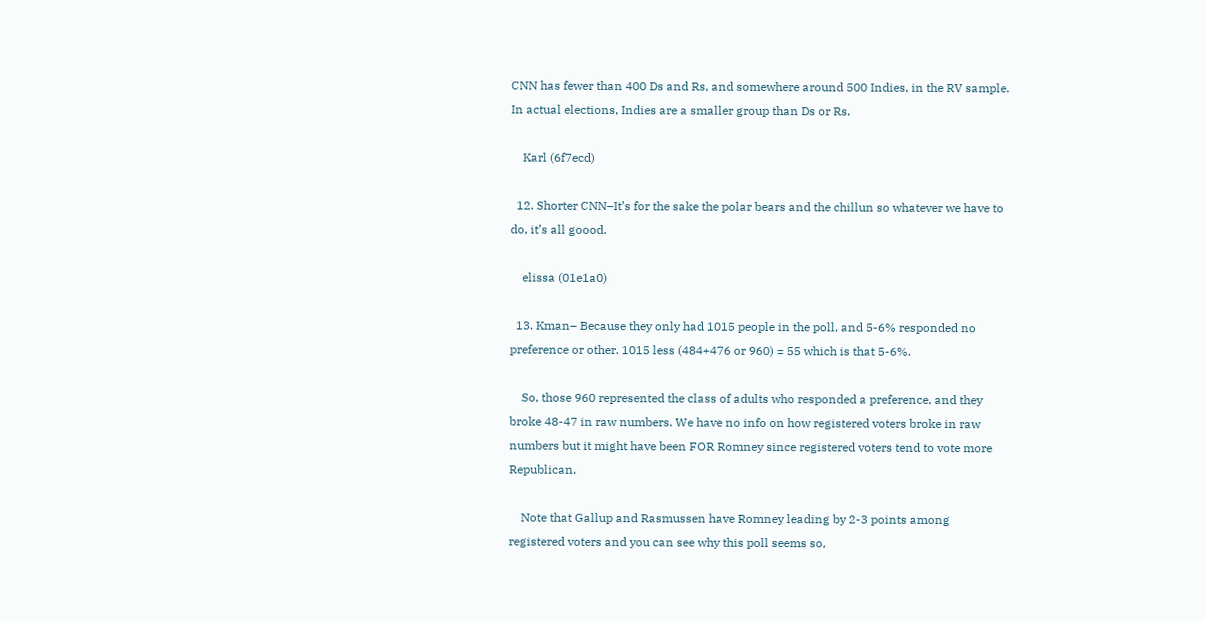CNN has fewer than 400 Ds and Rs, and somewhere around 500 Indies, in the RV sample. In actual elections, Indies are a smaller group than Ds or Rs.

    Karl (6f7ecd)

  12. Shorter CNN–It’s for the sake the polar bears and the chillun so whatever we have to do, it’s all goood.

    elissa (01e1a0)

  13. Kman– Because they only had 1015 people in the poll, and 5-6% responded no preference or other. 1015 less (484+476 or 960) = 55 which is that 5-6%.

    So, those 960 represented the class of adults who responded a preference, and they broke 48-47 in raw numbers. We have no info on how registered voters broke in raw numbers but it might have been FOR Romney since registered voters tend to vote more Republican.

    Note that Gallup and Rasmussen have Romney leading by 2-3 points among registered voters and you can see why this poll seems so,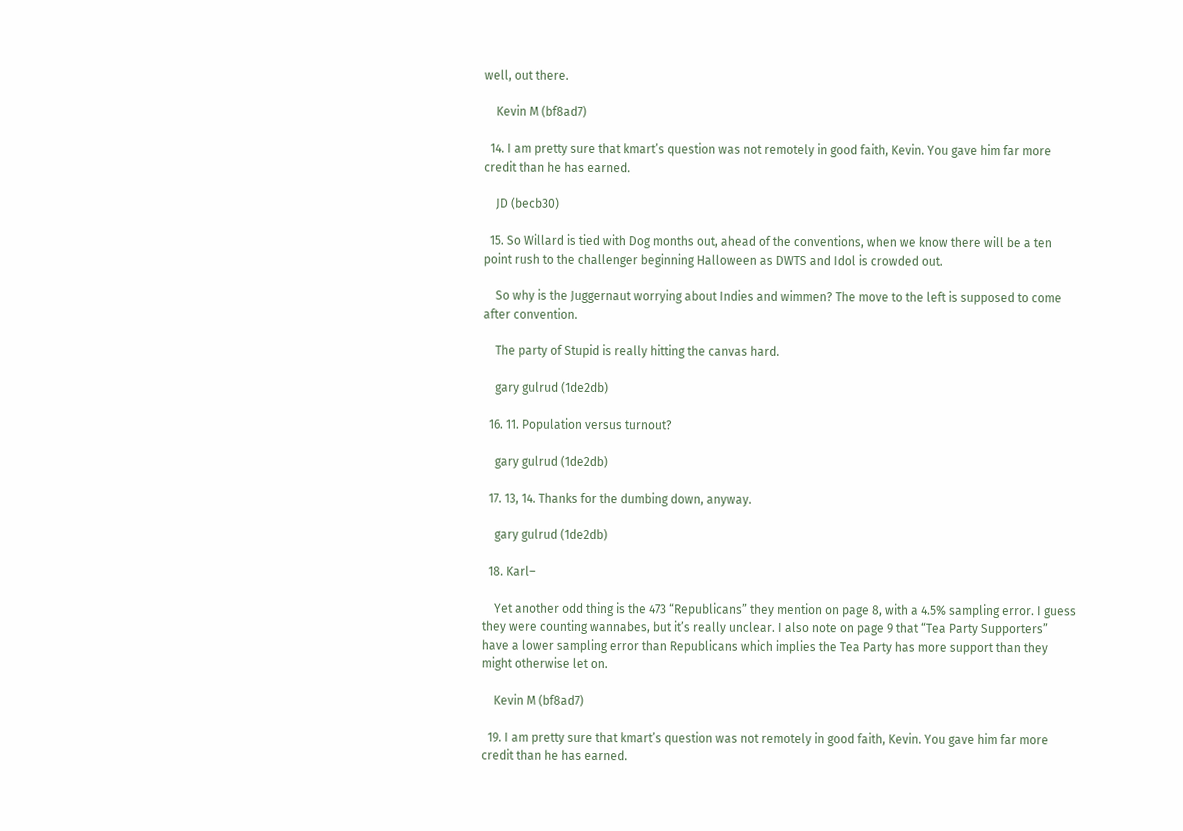well, out there.

    Kevin M (bf8ad7)

  14. I am pretty sure that kmart’s question was not remotely in good faith, Kevin. You gave him far more credit than he has earned.

    JD (becb30)

  15. So Willard is tied with Dog months out, ahead of the conventions, when we know there will be a ten point rush to the challenger beginning Halloween as DWTS and Idol is crowded out.

    So why is the Juggernaut worrying about Indies and wimmen? The move to the left is supposed to come after convention.

    The party of Stupid is really hitting the canvas hard.

    gary gulrud (1de2db)

  16. 11. Population versus turnout?

    gary gulrud (1de2db)

  17. 13, 14. Thanks for the dumbing down, anyway.

    gary gulrud (1de2db)

  18. Karl–

    Yet another odd thing is the 473 “Republicans” they mention on page 8, with a 4.5% sampling error. I guess they were counting wannabes, but it’s really unclear. I also note on page 9 that “Tea Party Supporters” have a lower sampling error than Republicans which implies the Tea Party has more support than they might otherwise let on.

    Kevin M (bf8ad7)

  19. I am pretty sure that kmart’s question was not remotely in good faith, Kevin. You gave him far more credit than he has earned.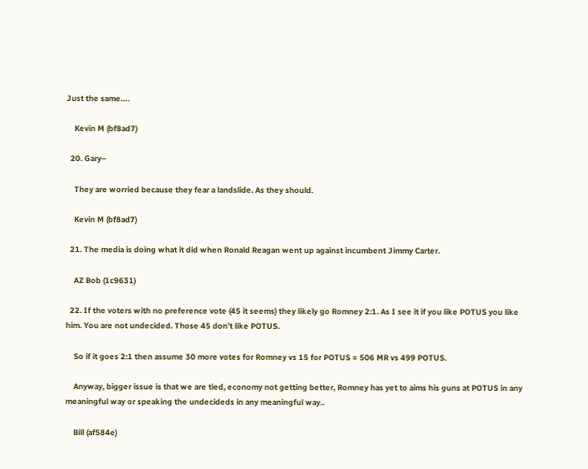Just the same….

    Kevin M (bf8ad7)

  20. Gary–

    They are worried because they fear a landslide. As they should.

    Kevin M (bf8ad7)

  21. The media is doing what it did when Ronald Reagan went up against incumbent Jimmy Carter.

    AZ Bob (1c9631)

  22. If the voters with no preference vote (45 it seems) they likely go Romney 2:1. As I see it if you like POTUS you like him. You are not undecided. Those 45 don’t like POTUS.

    So if it goes 2:1 then assume 30 more votes for Romney vs 15 for POTUS = 506 MR vs 499 POTUS.

    Anyway, bigger issue is that we are tied, economy not getting better, Romney has yet to aims his guns at POTUS in any meaningful way or speaking the undecideds in any meaningful way..

    Bill (af584e)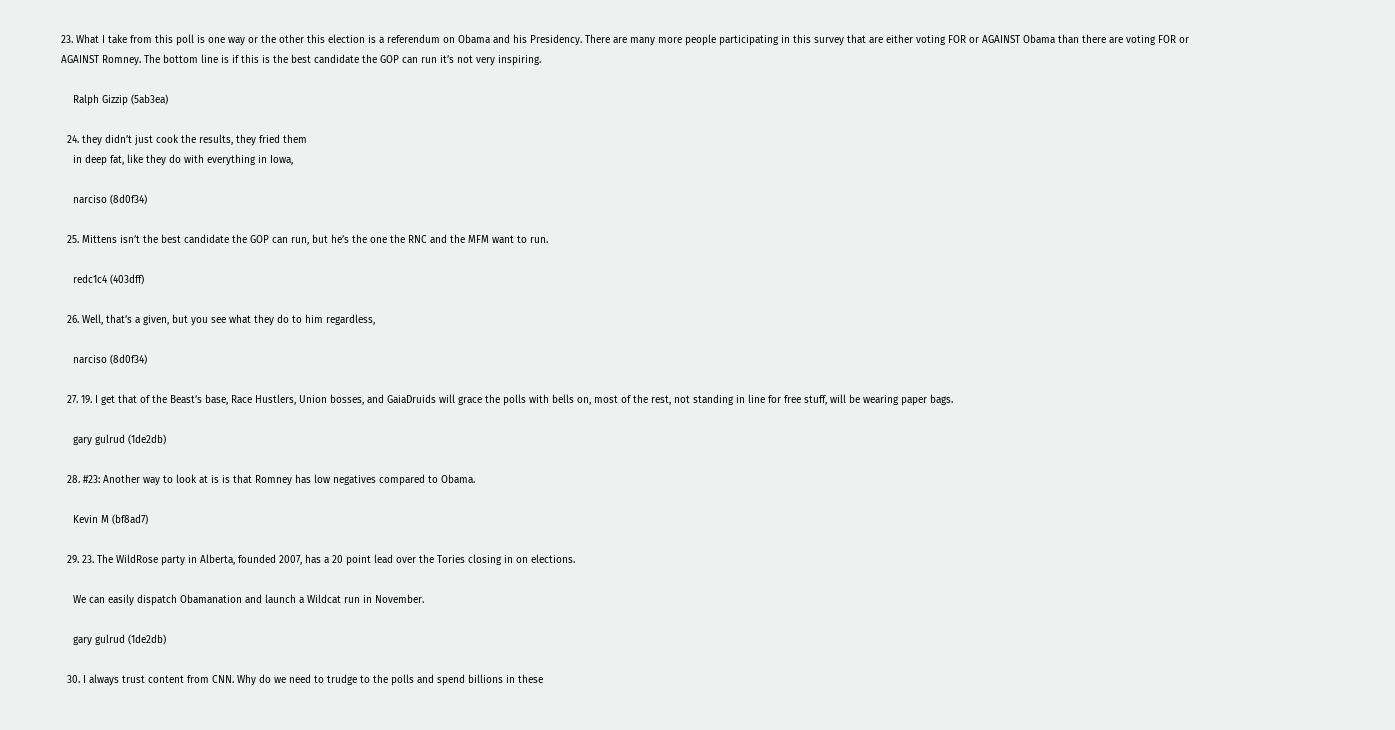23. What I take from this poll is one way or the other this election is a referendum on Obama and his Presidency. There are many more people participating in this survey that are either voting FOR or AGAINST Obama than there are voting FOR or AGAINST Romney. The bottom line is if this is the best candidate the GOP can run it’s not very inspiring.

    Ralph Gizzip (5ab3ea)

  24. they didn’t just cook the results, they fried them
    in deep fat, like they do with everything in Iowa,

    narciso (8d0f34)

  25. Mittens isn’t the best candidate the GOP can run, but he’s the one the RNC and the MFM want to run.

    redc1c4 (403dff)

  26. Well, that’s a given, but you see what they do to him regardless,

    narciso (8d0f34)

  27. 19. I get that of the Beast’s base, Race Hustlers, Union bosses, and GaiaDruids will grace the polls with bells on, most of the rest, not standing in line for free stuff, will be wearing paper bags.

    gary gulrud (1de2db)

  28. #23: Another way to look at is is that Romney has low negatives compared to Obama.

    Kevin M (bf8ad7)

  29. 23. The WildRose party in Alberta, founded 2007, has a 20 point lead over the Tories closing in on elections.

    We can easily dispatch Obamanation and launch a Wildcat run in November.

    gary gulrud (1de2db)

  30. I always trust content from CNN. Why do we need to trudge to the polls and spend billions in these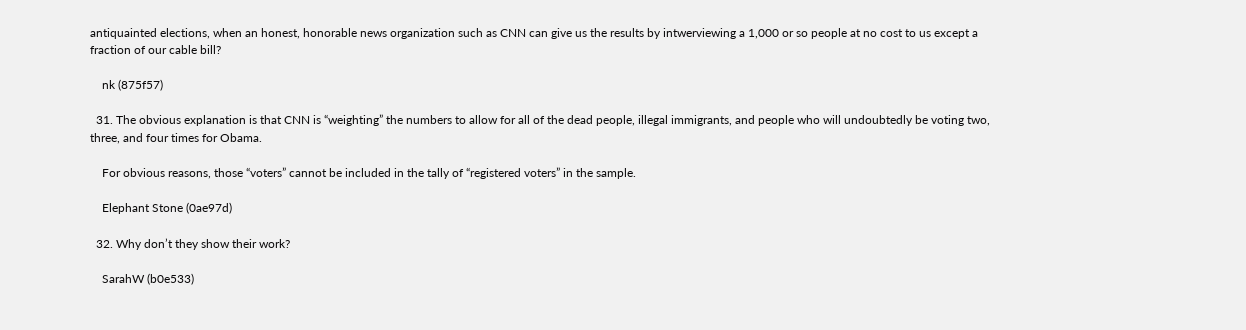antiquainted elections, when an honest, honorable news organization such as CNN can give us the results by intwerviewing a 1,000 or so people at no cost to us except a fraction of our cable bill?

    nk (875f57)

  31. The obvious explanation is that CNN is “weighting” the numbers to allow for all of the dead people, illegal immigrants, and people who will undoubtedly be voting two, three, and four times for Obama.

    For obvious reasons, those “voters” cannot be included in the tally of “registered voters” in the sample.

    Elephant Stone (0ae97d)

  32. Why don’t they show their work?

    SarahW (b0e533)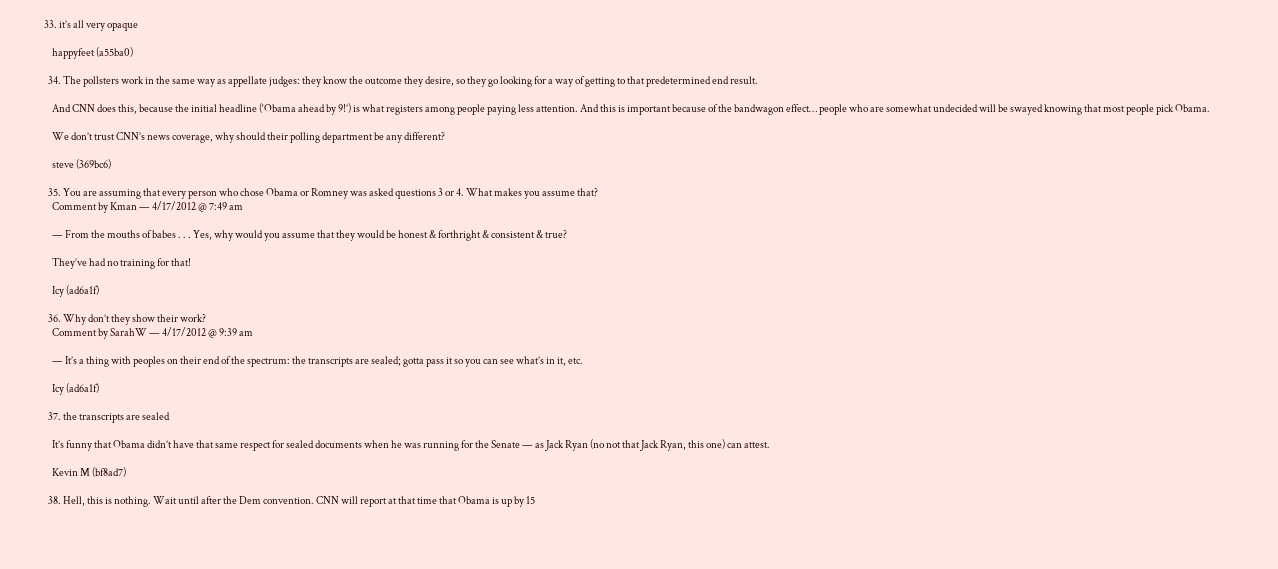33. it’s all very opaque

    happyfeet (a55ba0)

  34. The pollsters work in the same way as appellate judges: they know the outcome they desire, so they go looking for a way of getting to that predetermined end result.

    And CNN does this, because the initial headline (‘Obama ahead by 9!’) is what registers among people paying less attention. And this is important because of the bandwagon effect… people who are somewhat undecided will be swayed knowing that most people pick Obama.

    We don’t trust CNN’s news coverage, why should their polling department be any different?

    steve (369bc6)

  35. You are assuming that every person who chose Obama or Romney was asked questions 3 or 4. What makes you assume that?
    Comment by Kman — 4/17/2012 @ 7:49 am

    — From the mouths of babes . . . Yes, why would you assume that they would be honest & forthright & consistent & true?

    They’ve had no training for that!

    Icy (ad6a1f)

  36. Why don’t they show their work?
    Comment by SarahW — 4/17/2012 @ 9:39 am

    — It’s a thing with peoples on their end of the spectrum: the transcripts are sealed; gotta pass it so you can see what’s in it, etc.

    Icy (ad6a1f)

  37. the transcripts are sealed

    It’s funny that Obama didn’t have that same respect for sealed documents when he was running for the Senate — as Jack Ryan (no not that Jack Ryan, this one) can attest.

    Kevin M (bf8ad7)

  38. Hell, this is nothing. Wait until after the Dem convention. CNN will report at that time that Obama is up by 15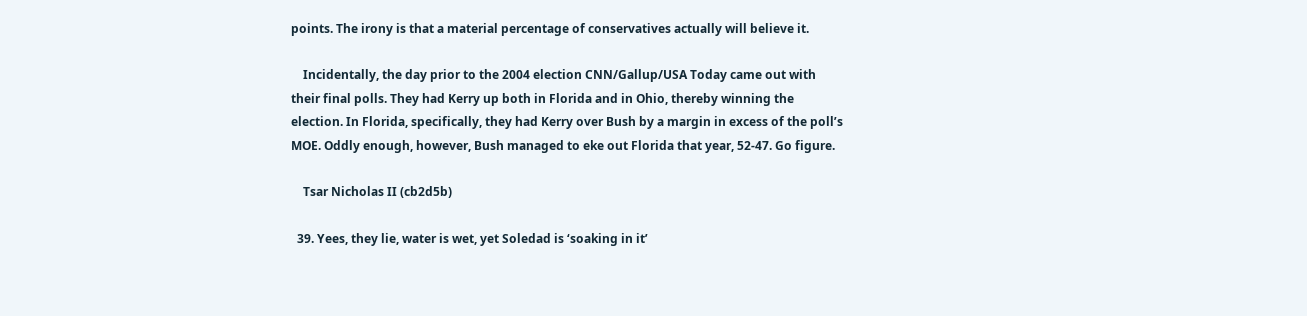points. The irony is that a material percentage of conservatives actually will believe it.

    Incidentally, the day prior to the 2004 election CNN/Gallup/USA Today came out with their final polls. They had Kerry up both in Florida and in Ohio, thereby winning the election. In Florida, specifically, they had Kerry over Bush by a margin in excess of the poll’s MOE. Oddly enough, however, Bush managed to eke out Florida that year, 52-47. Go figure.

    Tsar Nicholas II (cb2d5b)

  39. Yees, they lie, water is wet, yet Soledad is ‘soaking in it’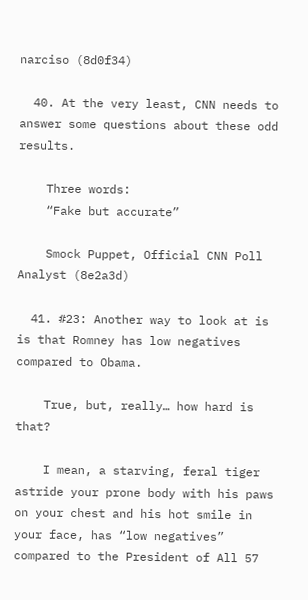narciso (8d0f34)

  40. At the very least, CNN needs to answer some questions about these odd results.

    Three words:
    “Fake but accurate”

    Smock Puppet, Official CNN Poll Analyst (8e2a3d)

  41. #23: Another way to look at is is that Romney has low negatives compared to Obama.

    True, but, really… how hard is that?

    I mean, a starving, feral tiger astride your prone body with his paws on your chest and his hot smile in your face, has “low negatives” compared to the President of All 57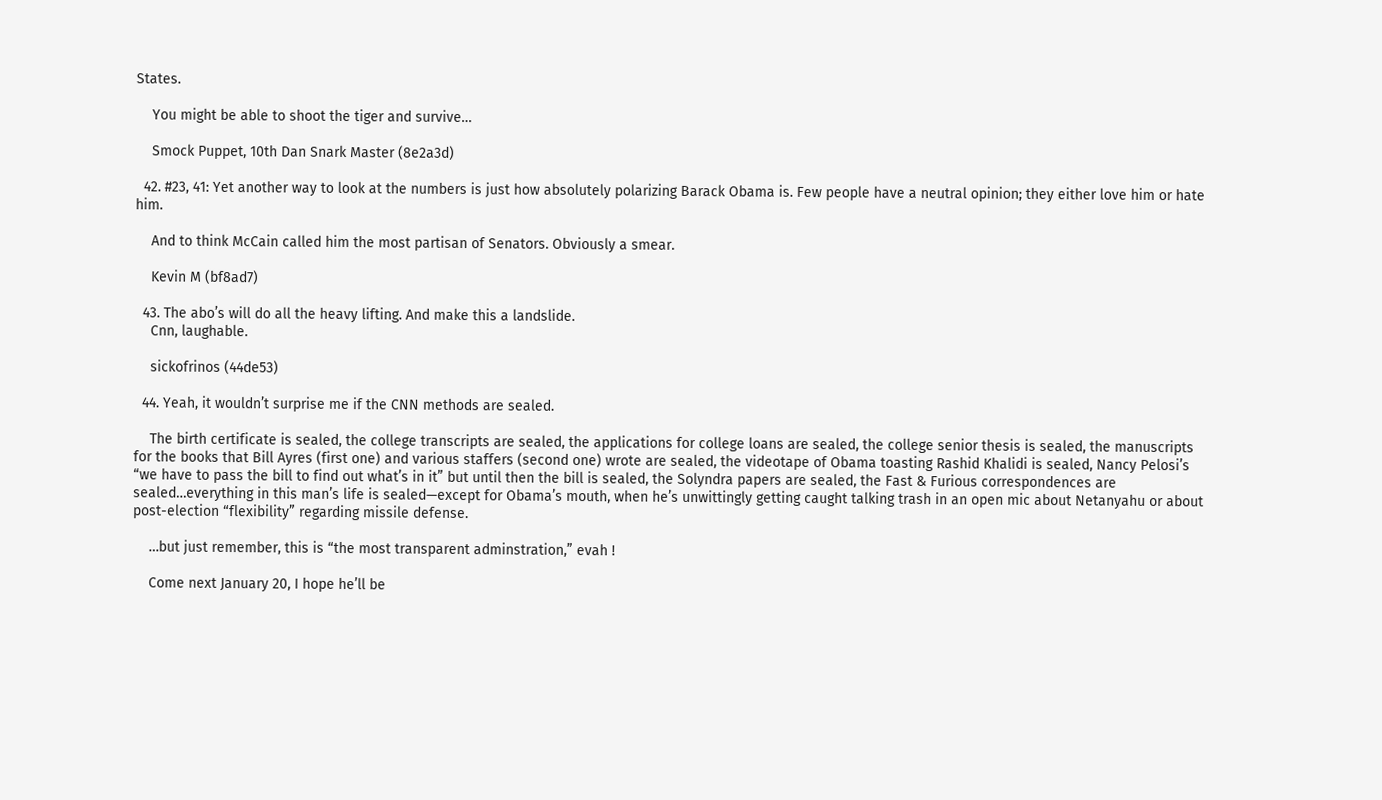States.

    You might be able to shoot the tiger and survive…

    Smock Puppet, 10th Dan Snark Master (8e2a3d)

  42. #23, 41: Yet another way to look at the numbers is just how absolutely polarizing Barack Obama is. Few people have a neutral opinion; they either love him or hate him.

    And to think McCain called him the most partisan of Senators. Obviously a smear.

    Kevin M (bf8ad7)

  43. The abo’s will do all the heavy lifting. And make this a landslide.
    Cnn, laughable.

    sickofrinos (44de53)

  44. Yeah, it wouldn’t surprise me if the CNN methods are sealed.

    The birth certificate is sealed, the college transcripts are sealed, the applications for college loans are sealed, the college senior thesis is sealed, the manuscripts for the books that Bill Ayres (first one) and various staffers (second one) wrote are sealed, the videotape of Obama toasting Rashid Khalidi is sealed, Nancy Pelosi’s “we have to pass the bill to find out what’s in it” but until then the bill is sealed, the Solyndra papers are sealed, the Fast & Furious correspondences are sealed…everything in this man’s life is sealed—except for Obama’s mouth, when he’s unwittingly getting caught talking trash in an open mic about Netanyahu or about post-election “flexibility” regarding missile defense.

    …but just remember, this is “the most transparent adminstration,” evah !

    Come next January 20, I hope he’ll be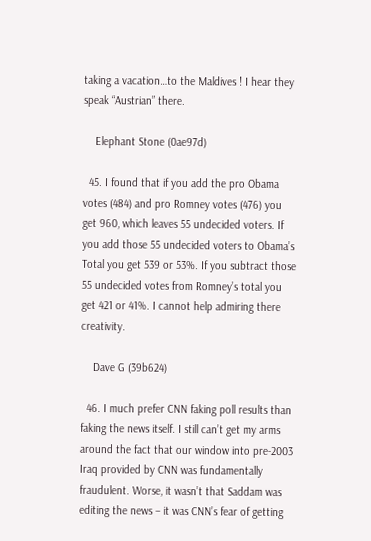taking a vacation…to the Maldives ! I hear they speak “Austrian” there.

    Elephant Stone (0ae97d)

  45. I found that if you add the pro Obama votes (484) and pro Romney votes (476) you get 960, which leaves 55 undecided voters. If you add those 55 undecided voters to Obama’s Total you get 539 or 53%. If you subtract those 55 undecided votes from Romney’s total you get 421 or 41%. I cannot help admiring there creativity.

    Dave G (39b624)

  46. I much prefer CNN faking poll results than faking the news itself. I still can’t get my arms around the fact that our window into pre-2003 Iraq provided by CNN was fundamentally fraudulent. Worse, it wasn’t that Saddam was editing the news – it was CNN’s fear of getting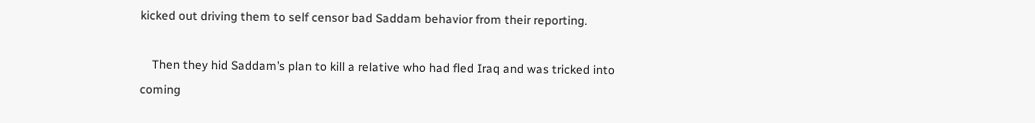kicked out driving them to self censor bad Saddam behavior from their reporting.

    Then they hid Saddam’s plan to kill a relative who had fled Iraq and was tricked into coming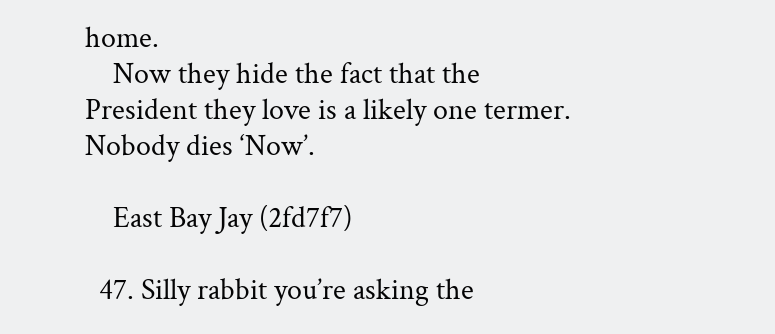home.
    Now they hide the fact that the President they love is a likely one termer. Nobody dies ‘Now’.

    East Bay Jay (2fd7f7)

  47. Silly rabbit you’re asking the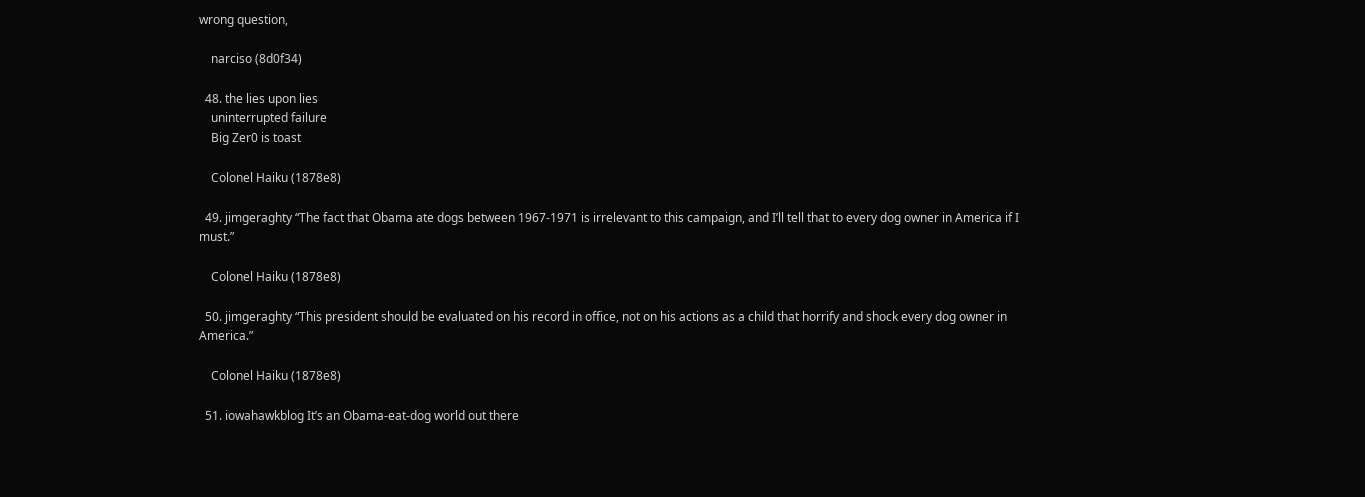wrong question,

    narciso (8d0f34)

  48. the lies upon lies
    uninterrupted failure
    Big Zer0 is toast

    Colonel Haiku (1878e8)

  49. jimgeraghty “The fact that Obama ate dogs between 1967-1971 is irrelevant to this campaign, and I’ll tell that to every dog owner in America if I must.”

    Colonel Haiku (1878e8)

  50. jimgeraghty “This president should be evaluated on his record in office, not on his actions as a child that horrify and shock every dog owner in America.”

    Colonel Haiku (1878e8)

  51. iowahawkblog It’s an Obama-eat-dog world out there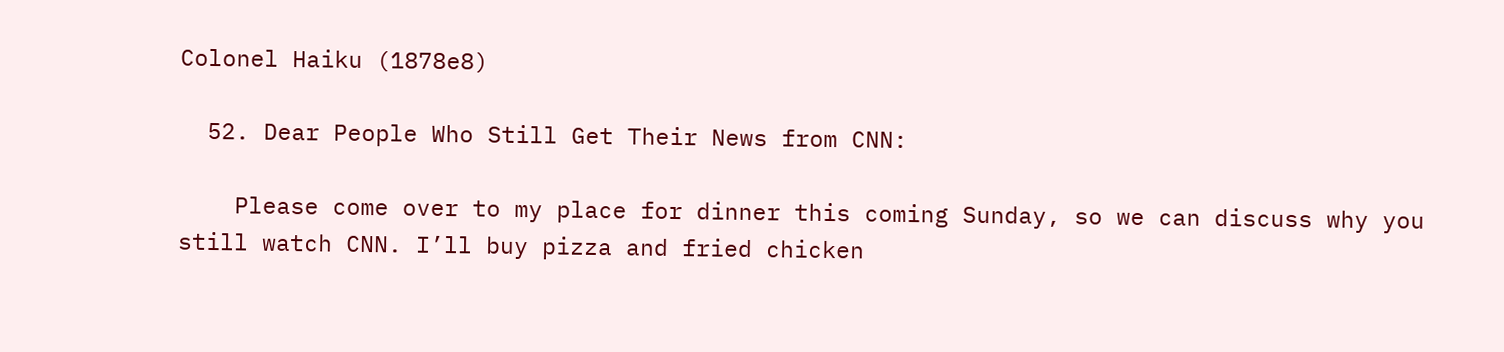Colonel Haiku (1878e8)

  52. Dear People Who Still Get Their News from CNN:

    Please come over to my place for dinner this coming Sunday, so we can discuss why you still watch CNN. I’ll buy pizza and fried chicken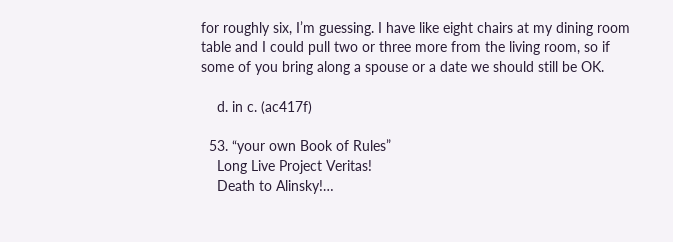for roughly six, I’m guessing. I have like eight chairs at my dining room table and I could pull two or three more from the living room, so if some of you bring along a spouse or a date we should still be OK.

    d. in c. (ac417f)

  53. “your own Book of Rules”
    Long Live Project Veritas!
    Death to Alinsky!…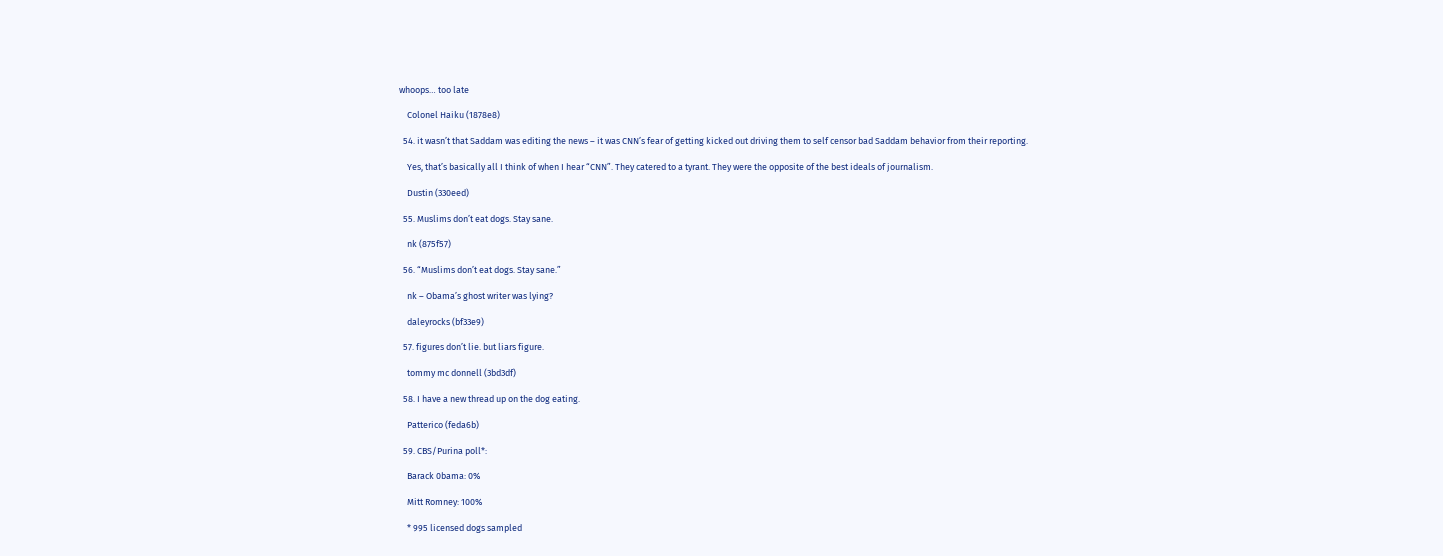whoops… too late

    Colonel Haiku (1878e8)

  54. it wasn’t that Saddam was editing the news – it was CNN’s fear of getting kicked out driving them to self censor bad Saddam behavior from their reporting.

    Yes, that’s basically all I think of when I hear “CNN”. They catered to a tyrant. They were the opposite of the best ideals of journalism.

    Dustin (330eed)

  55. Muslims don’t eat dogs. Stay sane.

    nk (875f57)

  56. “Muslims don’t eat dogs. Stay sane.”

    nk – Obama’s ghost writer was lying?

    daleyrocks (bf33e9)

  57. figures don’t lie. but liars figure.

    tommy mc donnell (3bd3df)

  58. I have a new thread up on the dog eating.

    Patterico (feda6b)

  59. CBS/Purina poll*:

    Barack 0bama: 0%

    Mitt Romney: 100%

    * 995 licensed dogs sampled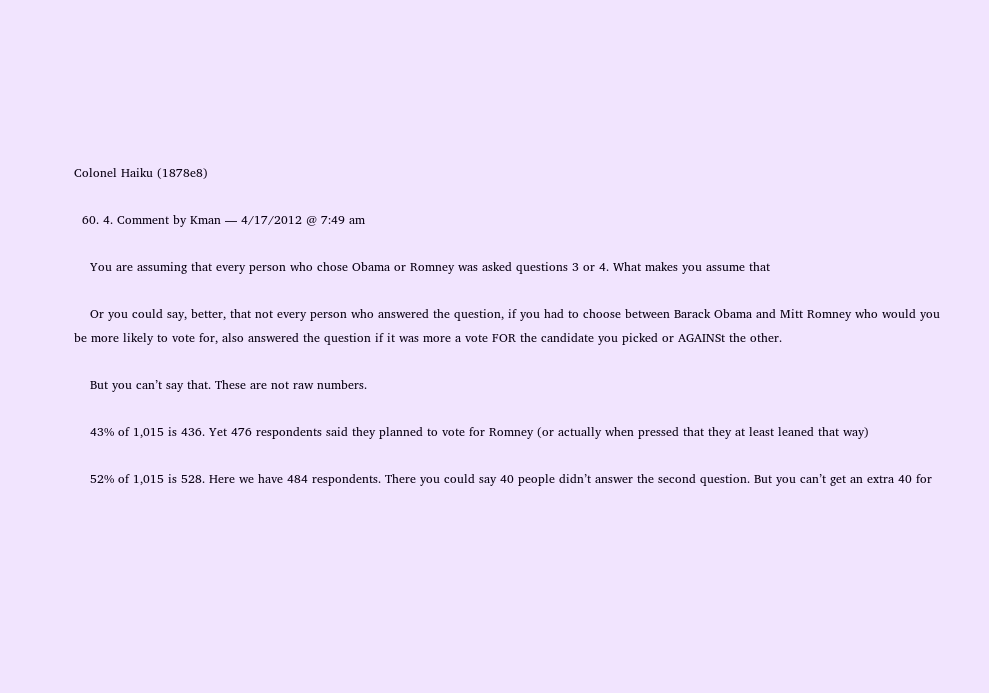Colonel Haiku (1878e8)

  60. 4. Comment by Kman — 4/17/2012 @ 7:49 am

    You are assuming that every person who chose Obama or Romney was asked questions 3 or 4. What makes you assume that

    Or you could say, better, that not every person who answered the question, if you had to choose between Barack Obama and Mitt Romney who would you be more likely to vote for, also answered the question if it was more a vote FOR the candidate you picked or AGAINSt the other.

    But you can’t say that. These are not raw numbers.

    43% of 1,015 is 436. Yet 476 respondents said they planned to vote for Romney (or actually when pressed that they at least leaned that way)

    52% of 1,015 is 528. Here we have 484 respondents. There you could say 40 people didn’t answer the second question. But you can’t get an extra 40 for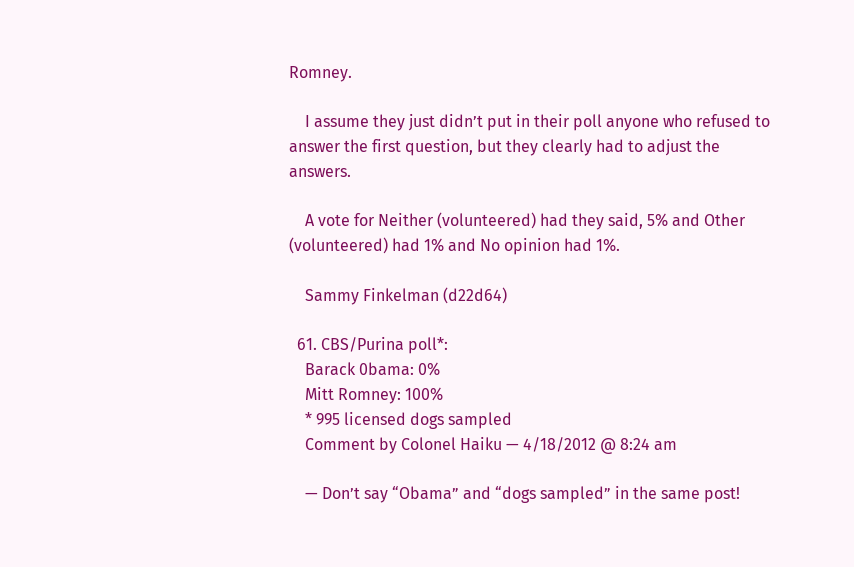Romney.

    I assume they just didn’t put in their poll anyone who refused to answer the first question, but they clearly had to adjust the answers.

    A vote for Neither (volunteered) had they said, 5% and Other (volunteered) had 1% and No opinion had 1%.

    Sammy Finkelman (d22d64)

  61. CBS/Purina poll*:
    Barack 0bama: 0%
    Mitt Romney: 100%
    * 995 licensed dogs sampled
    Comment by Colonel Haiku — 4/18/2012 @ 8:24 am

    — Don’t say “Obama” and “dogs sampled” in the same post!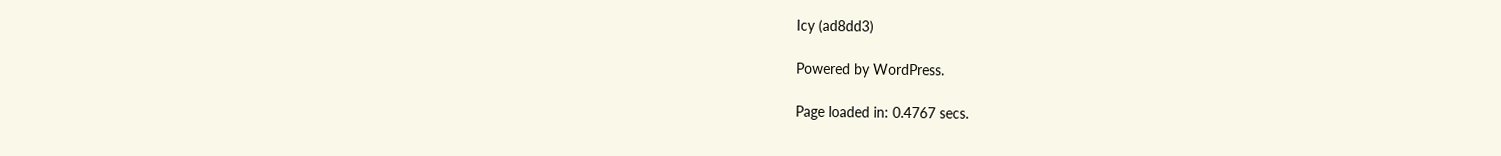Icy (ad8dd3)

Powered by WordPress.

Page loaded in: 0.4767 secs.